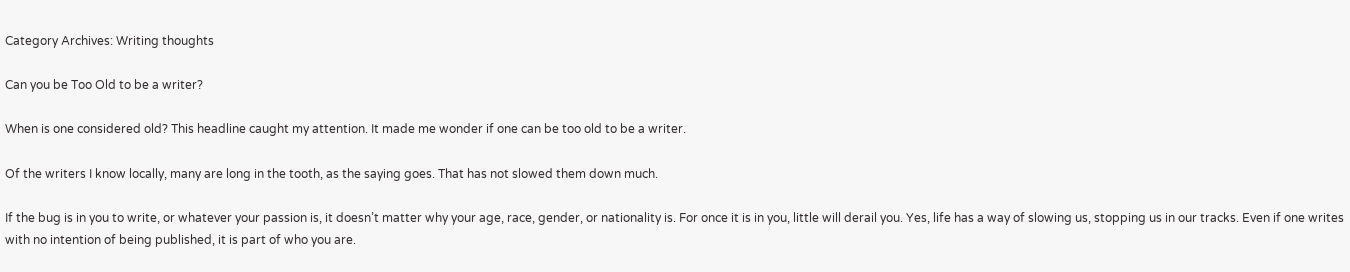Category Archives: Writing thoughts

Can you be Too Old to be a writer?

When is one considered old? This headline caught my attention. It made me wonder if one can be too old to be a writer.

Of the writers I know locally, many are long in the tooth, as the saying goes. That has not slowed them down much.

If the bug is in you to write, or whatever your passion is, it doesn’t matter why your age, race, gender, or nationality is. For once it is in you, little will derail you. Yes, life has a way of slowing us, stopping us in our tracks. Even if one writes with no intention of being published, it is part of who you are.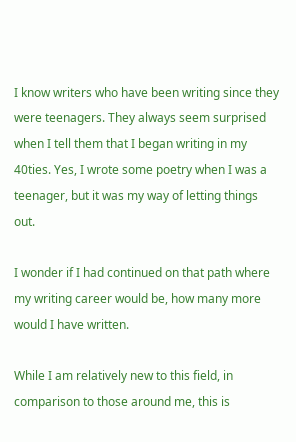I know writers who have been writing since they were teenagers. They always seem surprised when I tell them that I began writing in my 40ties. Yes, I wrote some poetry when I was a teenager, but it was my way of letting things out.

I wonder if I had continued on that path where my writing career would be, how many more would I have written.

While I am relatively new to this field, in comparison to those around me, this is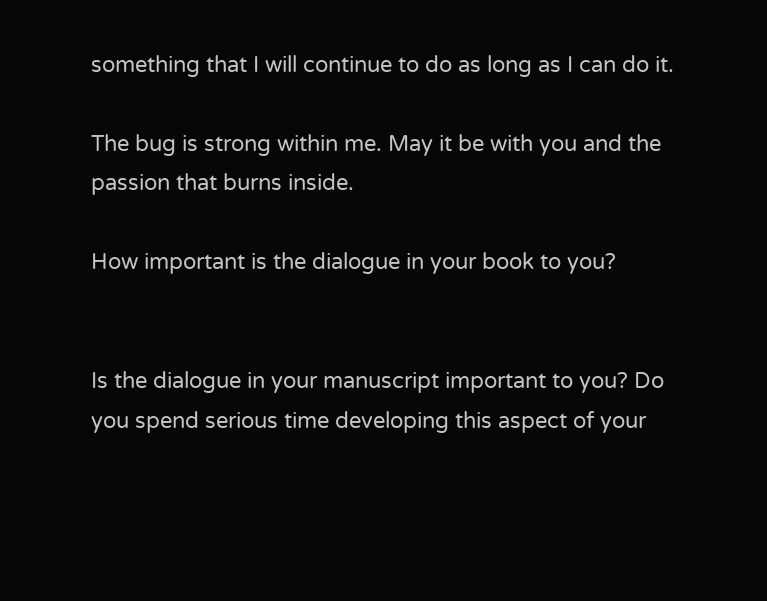something that I will continue to do as long as I can do it.

The bug is strong within me. May it be with you and the passion that burns inside.

How important is the dialogue in your book to you?


Is the dialogue in your manuscript important to you? Do you spend serious time developing this aspect of your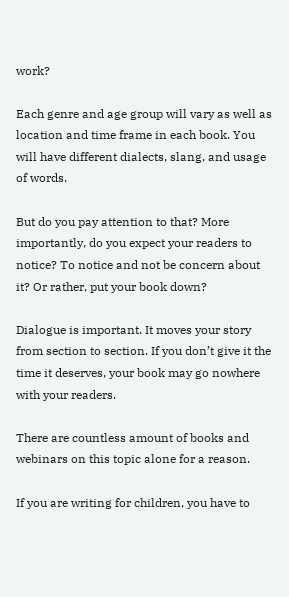work?

Each genre and age group will vary as well as location and time frame in each book. You will have different dialects, slang, and usage of words.

But do you pay attention to that? More importantly, do you expect your readers to notice? To notice and not be concern about it? Or rather, put your book down?

Dialogue is important. It moves your story from section to section. If you don’t give it the time it deserves, your book may go nowhere with your readers.

There are countless amount of books and webinars on this topic alone for a reason.

If you are writing for children, you have to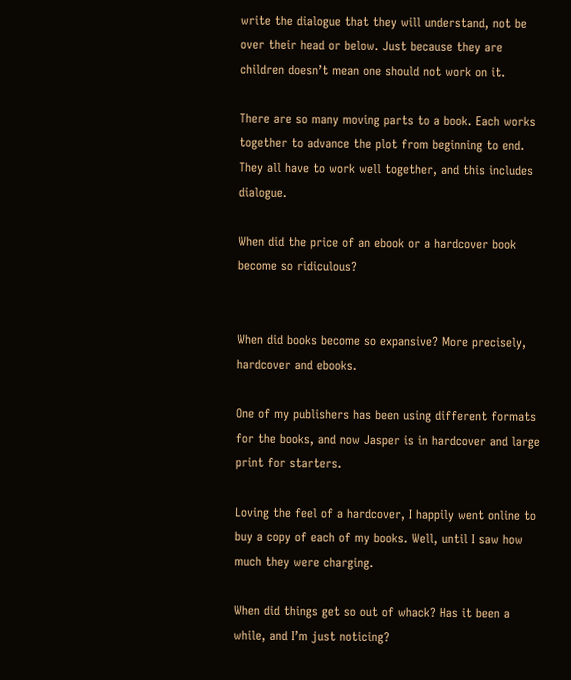write the dialogue that they will understand, not be over their head or below. Just because they are children doesn’t mean one should not work on it.

There are so many moving parts to a book. Each works together to advance the plot from beginning to end. They all have to work well together, and this includes dialogue.

When did the price of an ebook or a hardcover book become so ridiculous?


When did books become so expansive? More precisely, hardcover and ebooks.

One of my publishers has been using different formats for the books, and now Jasper is in hardcover and large print for starters.

Loving the feel of a hardcover, I happily went online to buy a copy of each of my books. Well, until I saw how much they were charging.

When did things get so out of whack? Has it been a while, and I’m just noticing?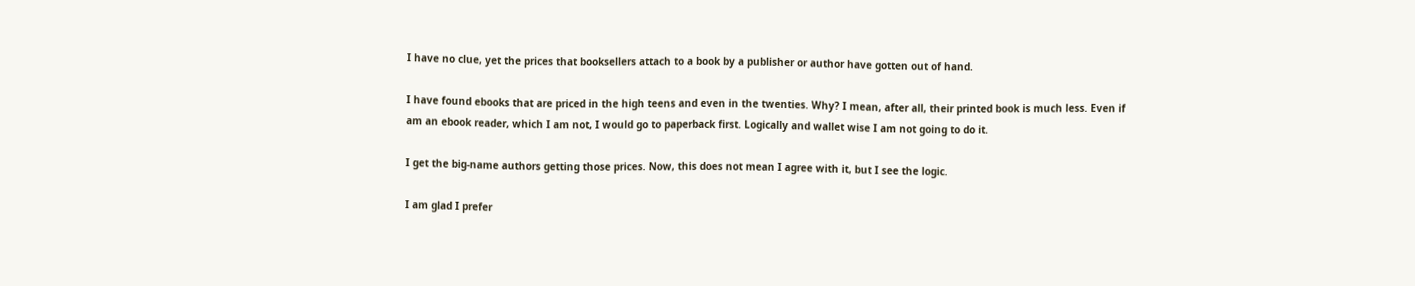I have no clue, yet the prices that booksellers attach to a book by a publisher or author have gotten out of hand.

I have found ebooks that are priced in the high teens and even in the twenties. Why? I mean, after all, their printed book is much less. Even if am an ebook reader, which I am not, I would go to paperback first. Logically and wallet wise I am not going to do it.

I get the big-name authors getting those prices. Now, this does not mean I agree with it, but I see the logic.

I am glad I prefer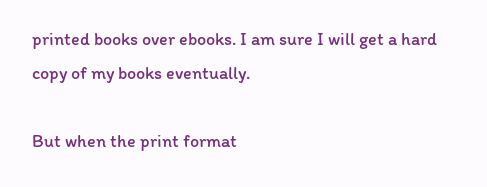printed books over ebooks. I am sure I will get a hard copy of my books eventually.

But when the print format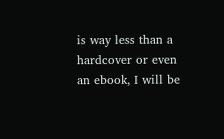is way less than a hardcover or even an ebook, I will be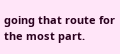going that route for the most part.